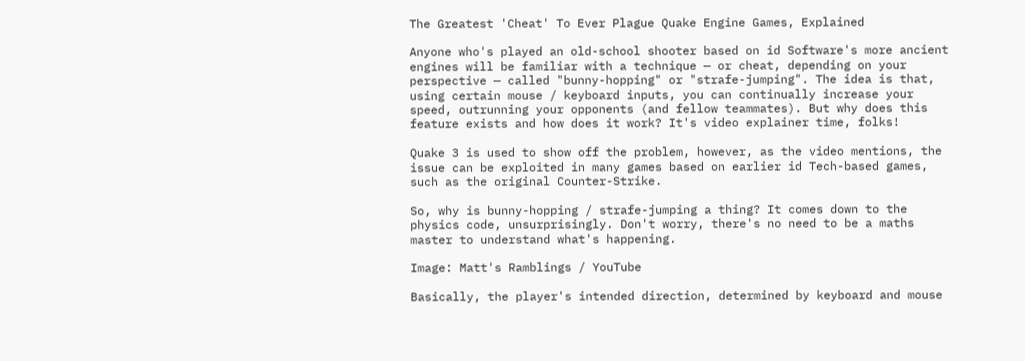The Greatest 'Cheat' To Ever Plague Quake Engine Games, Explained

Anyone who's played an old-school shooter based on id Software's more ancient engines will be familiar with a technique — or cheat, depending on your perspective — called "bunny-hopping" or "strafe-jumping". The idea is that, using certain mouse / keyboard inputs, you can continually increase your speed, outrunning your opponents (and fellow teammates). But why does this feature exists and how does it work? It's video explainer time, folks!

Quake 3 is used to show off the problem, however, as the video mentions, the issue can be exploited in many games based on earlier id Tech-based games, such as the original Counter-Strike.

So, why is bunny-hopping / strafe-jumping a thing? It comes down to the physics code, unsurprisingly. Don't worry, there's no need to be a maths master to understand what's happening.

Image: Matt's Ramblings / YouTube

Basically, the player's intended direction, determined by keyboard and mouse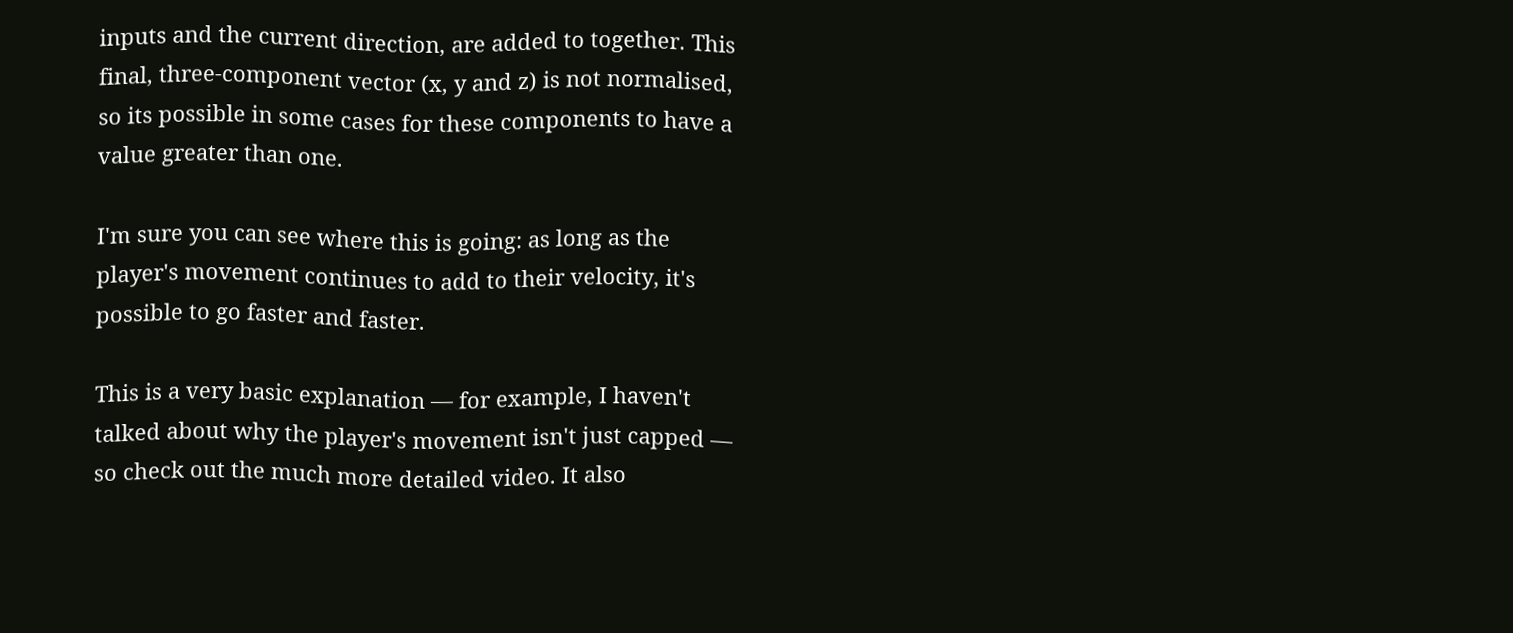inputs and the current direction, are added to together. This final, three-component vector (x, y and z) is not normalised, so its possible in some cases for these components to have a value greater than one.

I'm sure you can see where this is going: as long as the player's movement continues to add to their velocity, it's possible to go faster and faster.

This is a very basic explanation — for example, I haven't talked about why the player's movement isn't just capped — so check out the much more detailed video. It also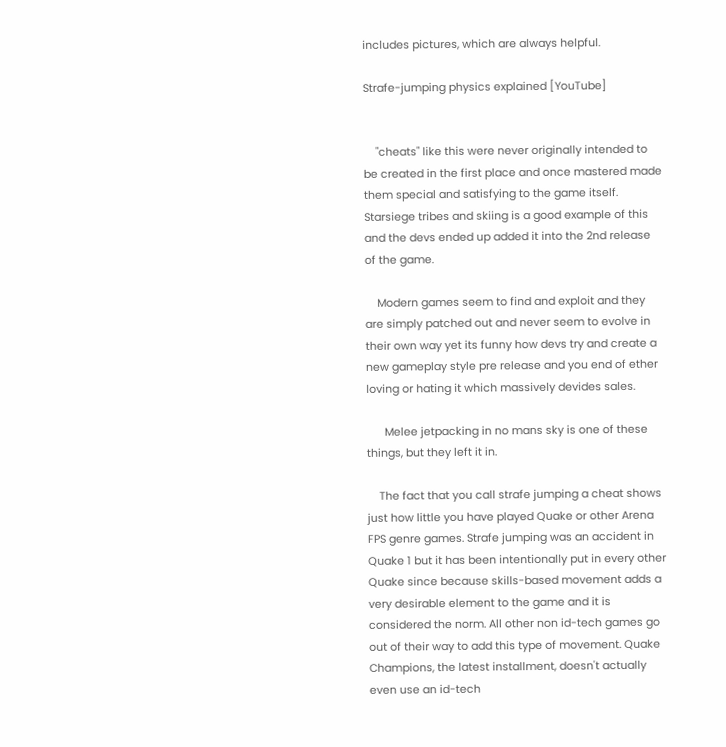includes pictures, which are always helpful.

Strafe-jumping physics explained [YouTube]


    "cheats" like this were never originally intended to be created in the first place and once mastered made them special and satisfying to the game itself. Starsiege tribes and skiing is a good example of this and the devs ended up added it into the 2nd release of the game.

    Modern games seem to find and exploit and they are simply patched out and never seem to evolve in their own way yet its funny how devs try and create a new gameplay style pre release and you end of ether loving or hating it which massively devides sales.

      Melee jetpacking in no mans sky is one of these things, but they left it in.

    The fact that you call strafe jumping a cheat shows just how little you have played Quake or other Arena FPS genre games. Strafe jumping was an accident in Quake 1 but it has been intentionally put in every other Quake since because skills-based movement adds a very desirable element to the game and it is considered the norm. All other non id-tech games go out of their way to add this type of movement. Quake Champions, the latest installment, doesn't actually even use an id-tech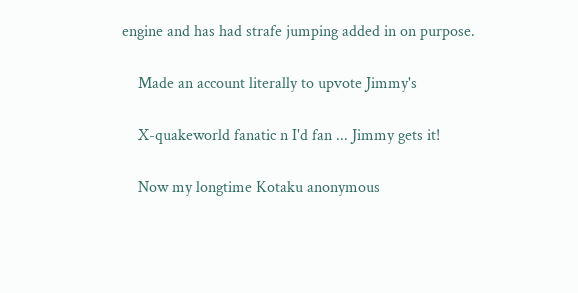engine and has had strafe jumping added in on purpose.

    Made an account literally to upvote Jimmy's

    X-quakeworld fanatic n I'd fan ... Jimmy gets it!

    Now my longtime Kotaku anonymous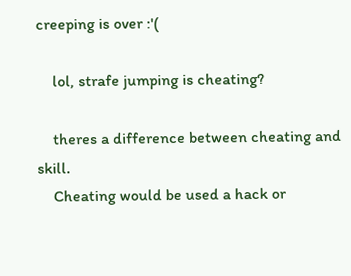creeping is over :'(

    lol, strafe jumping is cheating?

    theres a difference between cheating and skill.
    Cheating would be used a hack or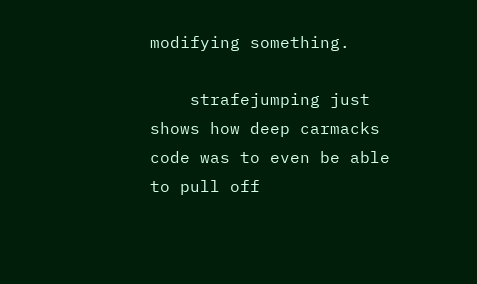modifying something.

    strafejumping just shows how deep carmacks code was to even be able to pull off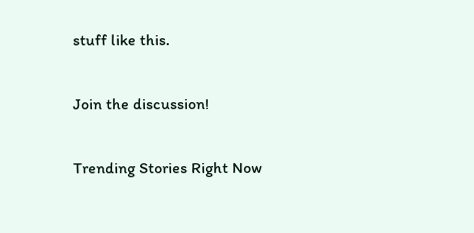stuff like this.

Join the discussion!

Trending Stories Right Now